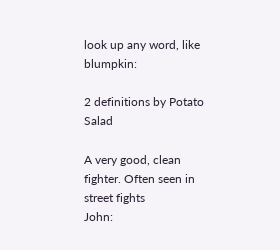look up any word, like blumpkin:

2 definitions by Potato Salad

A very good, clean fighter. Often seen in street fights
John: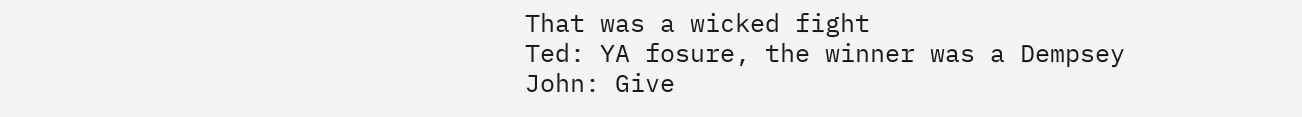That was a wicked fight
Ted: YA fosure, the winner was a Dempsey
John: Give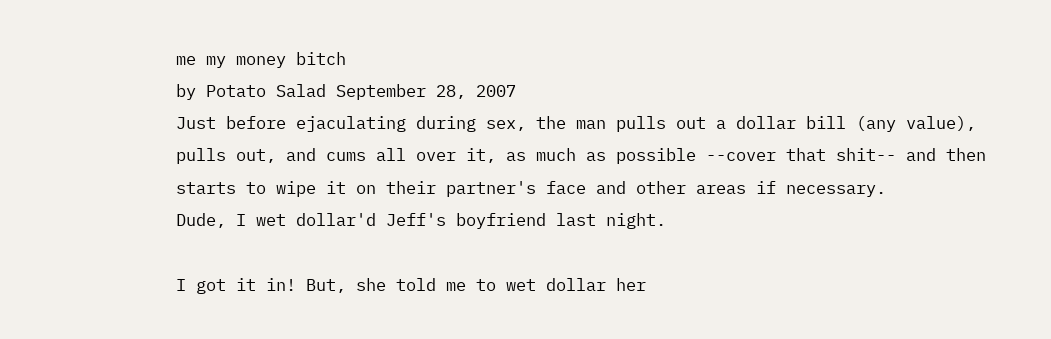me my money bitch
by Potato Salad September 28, 2007
Just before ejaculating during sex, the man pulls out a dollar bill (any value), pulls out, and cums all over it, as much as possible --cover that shit-- and then starts to wipe it on their partner's face and other areas if necessary.
Dude, I wet dollar'd Jeff's boyfriend last night.

I got it in! But, she told me to wet dollar her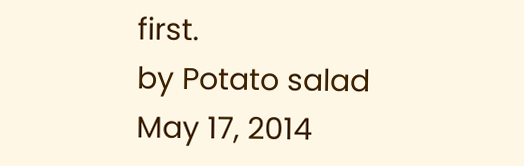first.
by Potato salad May 17, 2014